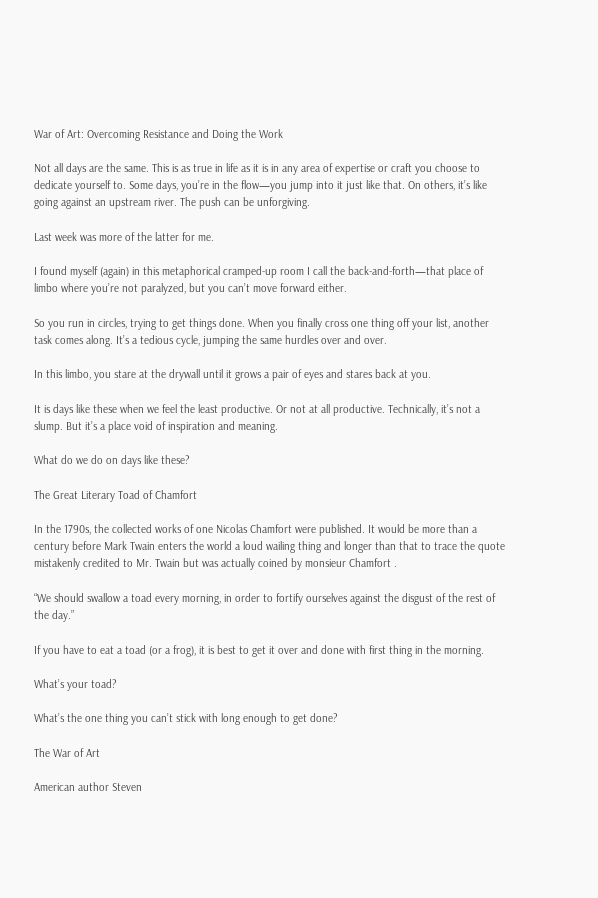War of Art: Overcoming Resistance and Doing the Work

Not all days are the same. This is as true in life as it is in any area of expertise or craft you choose to dedicate yourself to. Some days, you’re in the flow—you jump into it just like that. On others, it’s like going against an upstream river. The push can be unforgiving.

Last week was more of the latter for me.

I found myself (again) in this metaphorical cramped-up room I call the back-and-forth—that place of limbo where you’re not paralyzed, but you can’t move forward either.

So you run in circles, trying to get things done. When you finally cross one thing off your list, another task comes along. It’s a tedious cycle, jumping the same hurdles over and over.

In this limbo, you stare at the drywall until it grows a pair of eyes and stares back at you.

It is days like these when we feel the least productive. Or not at all productive. Technically, it’s not a slump. But it’s a place void of inspiration and meaning.

What do we do on days like these?

The Great Literary Toad of Chamfort

In the 1790s, the collected works of one Nicolas Chamfort were published. It would be more than a century before Mark Twain enters the world a loud wailing thing and longer than that to trace the quote mistakenly credited to Mr. Twain but was actually coined by monsieur Chamfort .

“We should swallow a toad every morning, in order to fortify ourselves against the disgust of the rest of the day.”

If you have to eat a toad (or a frog), it is best to get it over and done with first thing in the morning.

What’s your toad?

What’s the one thing you can’t stick with long enough to get done?

The War of Art

American author Steven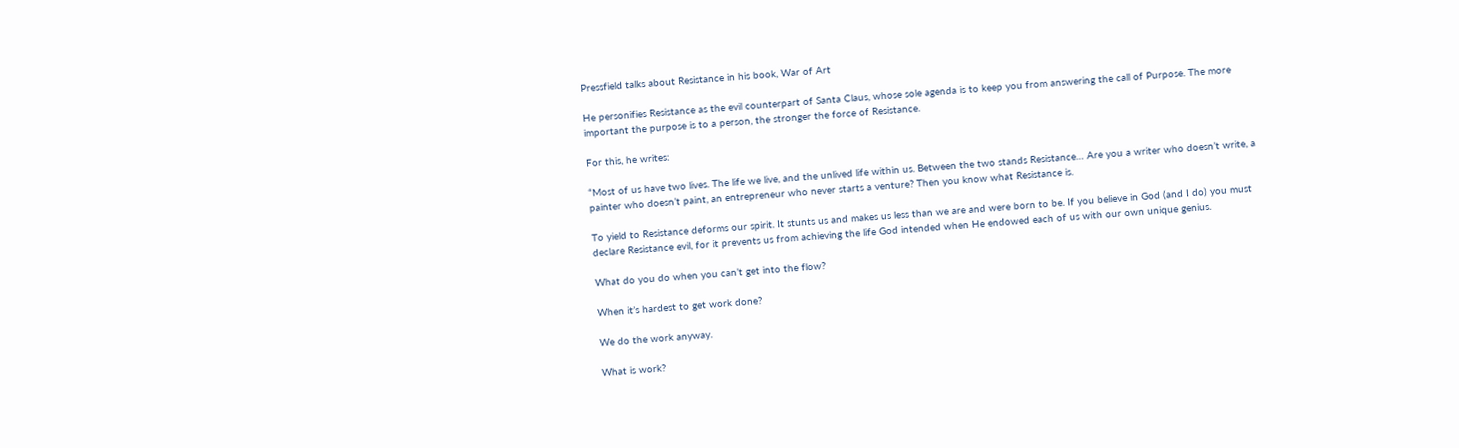Pressfield talks about Resistance in his book, War of Art

He personifies Resistance as the evil counterpart of Santa Claus, whose sole agenda is to keep you from answering the call of Purpose. The more important the purpose is to a person, the stronger the force of Resistance.

For this, he writes:

“Most of us have two lives. The life we live, and the unlived life within us. Between the two stands Resistance… Are you a writer who doesn’t write, a painter who doesn’t paint, an entrepreneur who never starts a venture? Then you know what Resistance is.

To yield to Resistance deforms our spirit. It stunts us and makes us less than we are and were born to be. If you believe in God (and I do) you must declare Resistance evil, for it prevents us from achieving the life God intended when He endowed each of us with our own unique genius.

What do you do when you can’t get into the flow?

When it’s hardest to get work done?

We do the work anyway.

What is work?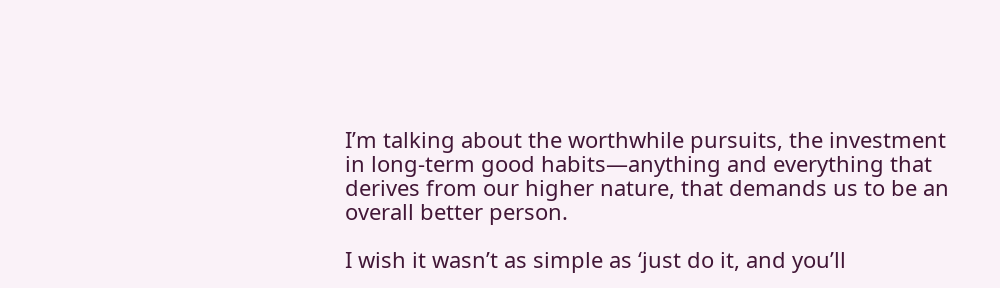I’m talking about the worthwhile pursuits, the investment in long-term good habits—anything and everything that derives from our higher nature, that demands us to be an overall better person.

I wish it wasn’t as simple as ‘just do it, and you’ll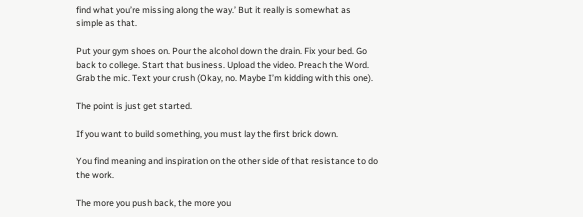find what you’re missing along the way.’ But it really is somewhat as simple as that.

Put your gym shoes on. Pour the alcohol down the drain. Fix your bed. Go back to college. Start that business. Upload the video. Preach the Word. Grab the mic. Text your crush (Okay, no. Maybe I’m kidding with this one).

The point is just get started.

If you want to build something, you must lay the first brick down.

You find meaning and inspiration on the other side of that resistance to do the work.

The more you push back, the more you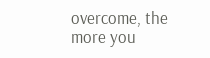overcome, the more you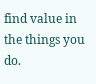find value in the things you do.